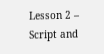Lesson 2 – Script and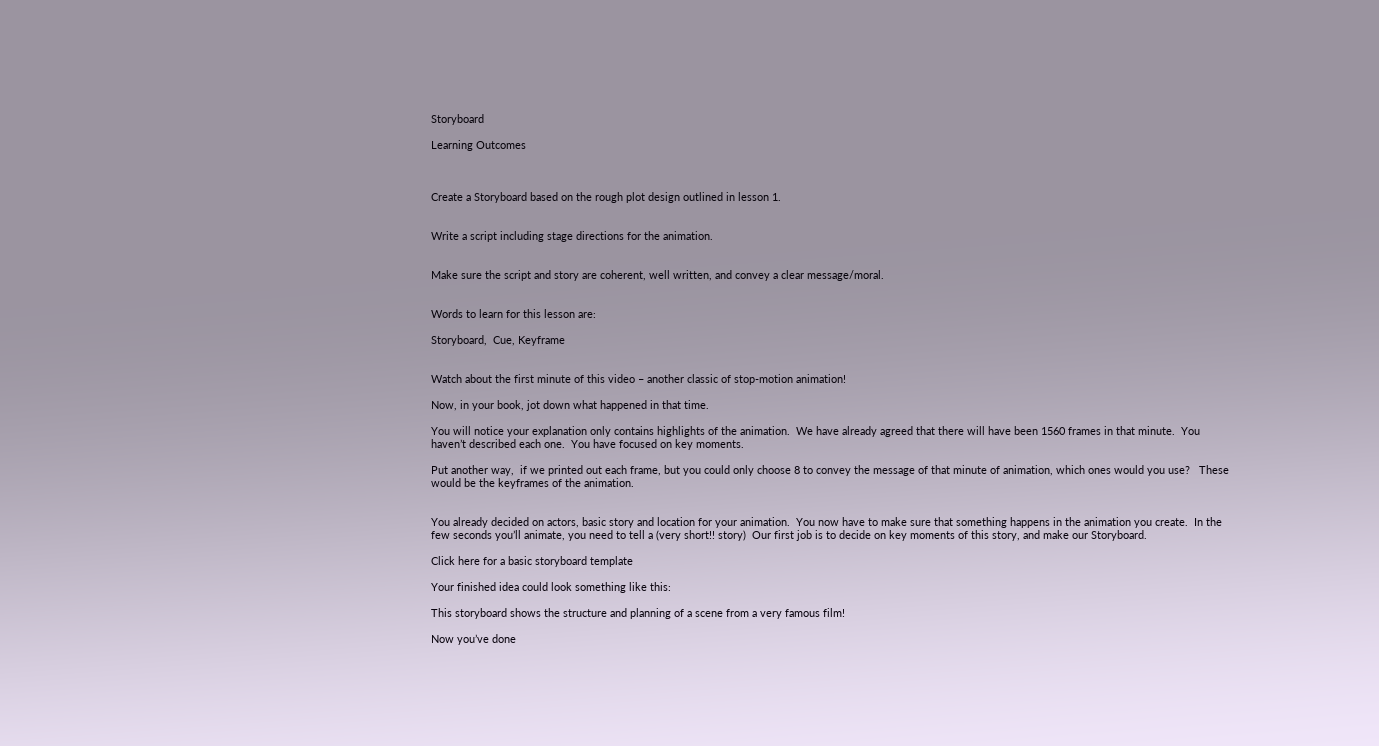Storyboard

Learning Outcomes



Create a Storyboard based on the rough plot design outlined in lesson 1.


Write a script including stage directions for the animation.


Make sure the script and story are coherent, well written, and convey a clear message/moral.


Words to learn for this lesson are:

Storyboard,  Cue, Keyframe


Watch about the first minute of this video – another classic of stop-motion animation!

Now, in your book, jot down what happened in that time.

You will notice your explanation only contains highlights of the animation.  We have already agreed that there will have been 1560 frames in that minute.  You haven’t described each one.  You have focused on key moments.

Put another way,  if we printed out each frame, but you could only choose 8 to convey the message of that minute of animation, which ones would you use?   These would be the keyframes of the animation.


You already decided on actors, basic story and location for your animation.  You now have to make sure that something happens in the animation you create.  In the few seconds you’ll animate, you need to tell a (very short!! story)  Our first job is to decide on key moments of this story, and make our Storyboard.

Click here for a basic storyboard template

Your finished idea could look something like this:

This storyboard shows the structure and planning of a scene from a very famous film!

Now you’ve done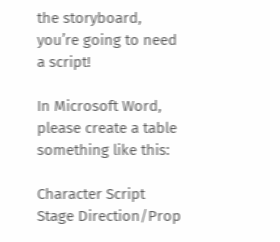the storyboard, you’re going to need a script!

In Microsoft Word, please create a table something like this:

Character Script Stage Direction/Prop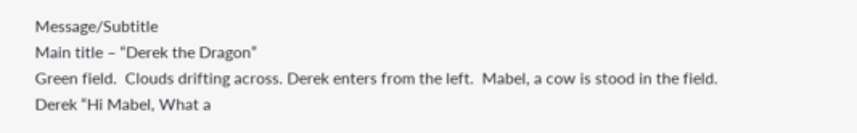Message/Subtitle
Main title – “Derek the Dragon”
Green field.  Clouds drifting across. Derek enters from the left.  Mabel, a cow is stood in the field.
Derek “Hi Mabel, What a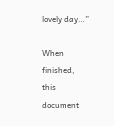lovely day…”

When finished, this document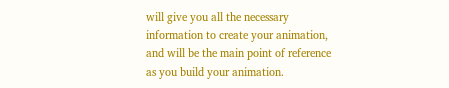will give you all the necessary information to create your animation, and will be the main point of reference as you build your animation.